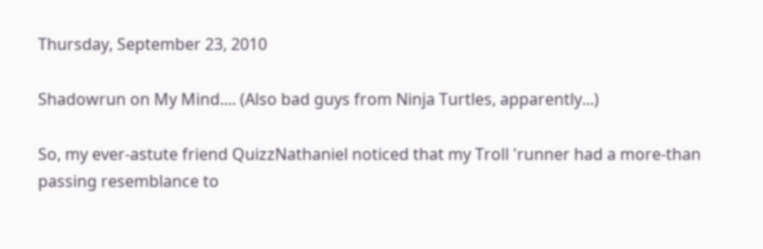Thursday, September 23, 2010

Shadowrun on My Mind.... (Also bad guys from Ninja Turtles, apparently...)

So, my ever-astute friend QuizzNathaniel noticed that my Troll 'runner had a more-than passing resemblance to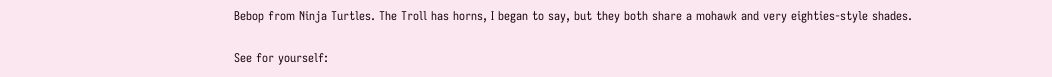Bebop from Ninja Turtles. The Troll has horns, I began to say, but they both share a mohawk and very eighties-style shades.

See for yourself: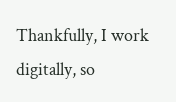Thankfully, I work digitally, so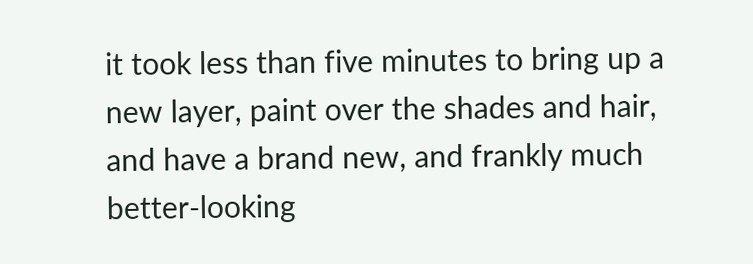it took less than five minutes to bring up a new layer, paint over the shades and hair, and have a brand new, and frankly much better-looking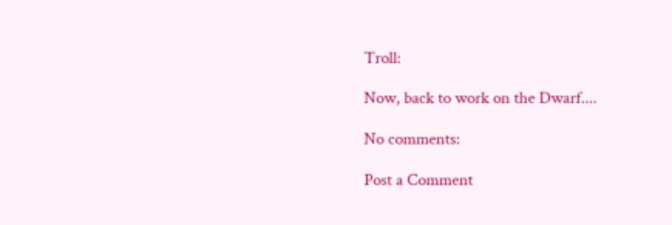Troll:

Now, back to work on the Dwarf....

No comments:

Post a Comment